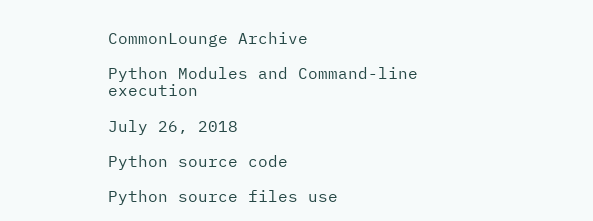CommonLounge Archive

Python Modules and Command-line execution

July 26, 2018

Python source code

Python source files use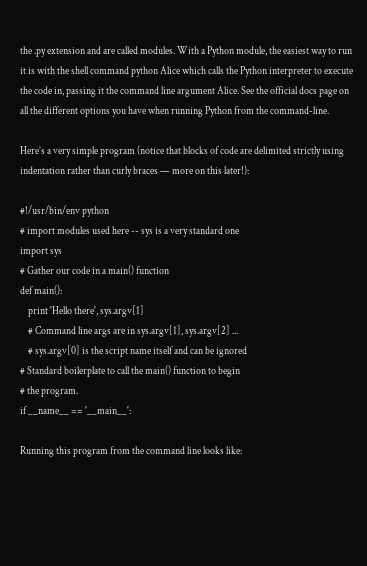the .py extension and are called modules. With a Python module, the easiest way to run it is with the shell command python Alice which calls the Python interpreter to execute the code in, passing it the command line argument Alice. See the official docs page on all the different options you have when running Python from the command-line.

Here’s a very simple program (notice that blocks of code are delimited strictly using indentation rather than curly braces — more on this later!):

#!/usr/bin/env python
# import modules used here -- sys is a very standard one
import sys
# Gather our code in a main() function
def main():
    print 'Hello there', sys.argv[1]
    # Command line args are in sys.argv[1], sys.argv[2] ...
    # sys.argv[0] is the script name itself and can be ignored
# Standard boilerplate to call the main() function to begin
# the program.
if __name__ == '__main__':

Running this program from the command line looks like: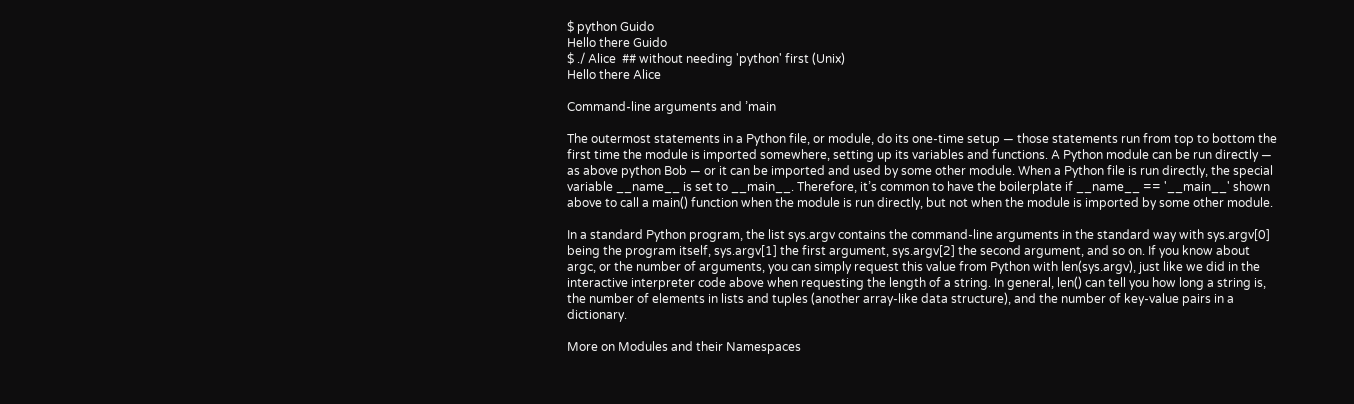$ python Guido
Hello there Guido
$ ./ Alice  ## without needing 'python' first (Unix)
Hello there Alice

Command-line arguments and ’main

The outermost statements in a Python file, or module, do its one-time setup — those statements run from top to bottom the first time the module is imported somewhere, setting up its variables and functions. A Python module can be run directly — as above python Bob — or it can be imported and used by some other module. When a Python file is run directly, the special variable __name__ is set to __main__. Therefore, it’s common to have the boilerplate if __name__ == '__main__' shown above to call a main() function when the module is run directly, but not when the module is imported by some other module.

In a standard Python program, the list sys.argv contains the command-line arguments in the standard way with sys.argv[0] being the program itself, sys.argv[1] the first argument, sys.argv[2] the second argument, and so on. If you know about argc, or the number of arguments, you can simply request this value from Python with len(sys.argv), just like we did in the interactive interpreter code above when requesting the length of a string. In general, len() can tell you how long a string is, the number of elements in lists and tuples (another array-like data structure), and the number of key-value pairs in a dictionary.

More on Modules and their Namespaces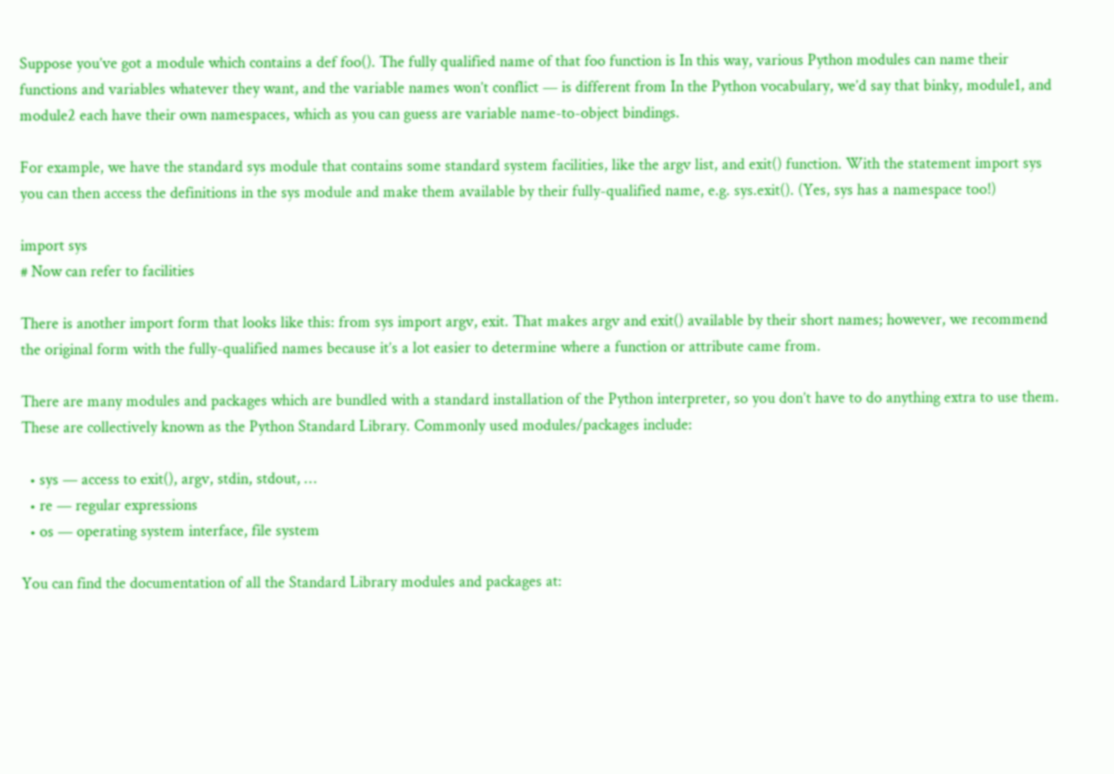Suppose you’ve got a module which contains a def foo(). The fully qualified name of that foo function is In this way, various Python modules can name their functions and variables whatever they want, and the variable names won’t conflict — is different from In the Python vocabulary, we’d say that binky, module1, and module2 each have their own namespaces, which as you can guess are variable name-to-object bindings.

For example, we have the standard sys module that contains some standard system facilities, like the argv list, and exit() function. With the statement import sys you can then access the definitions in the sys module and make them available by their fully-qualified name, e.g. sys.exit(). (Yes, sys has a namespace too!)

import sys
# Now can refer to facilities

There is another import form that looks like this: from sys import argv, exit. That makes argv and exit() available by their short names; however, we recommend the original form with the fully-qualified names because it’s a lot easier to determine where a function or attribute came from.

There are many modules and packages which are bundled with a standard installation of the Python interpreter, so you don’t have to do anything extra to use them. These are collectively known as the Python Standard Library. Commonly used modules/packages include:

  • sys — access to exit(), argv, stdin, stdout, …
  • re — regular expressions
  • os — operating system interface, file system

You can find the documentation of all the Standard Library modules and packages at: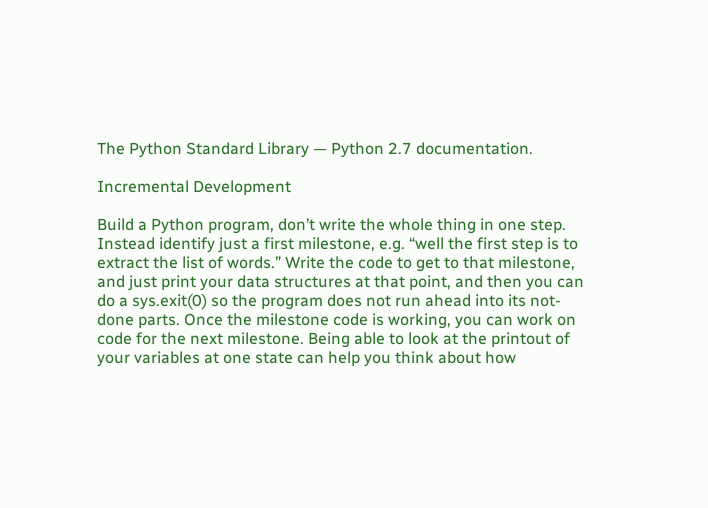The Python Standard Library — Python 2.7 documentation.

Incremental Development

Build a Python program, don’t write the whole thing in one step. Instead identify just a first milestone, e.g. “well the first step is to extract the list of words.” Write the code to get to that milestone, and just print your data structures at that point, and then you can do a sys.exit(0) so the program does not run ahead into its not-done parts. Once the milestone code is working, you can work on code for the next milestone. Being able to look at the printout of your variables at one state can help you think about how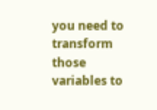you need to transform those variables to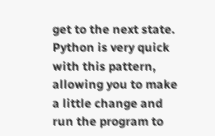get to the next state. Python is very quick with this pattern, allowing you to make a little change and run the program to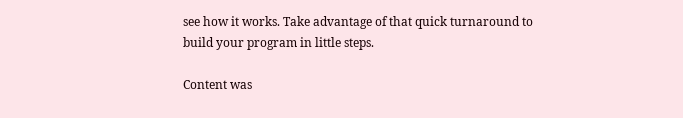see how it works. Take advantage of that quick turnaround to build your program in little steps.

Content was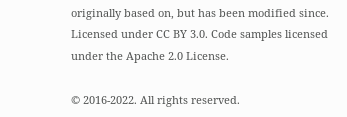originally based on, but has been modified since. Licensed under CC BY 3.0. Code samples licensed under the Apache 2.0 License.

© 2016-2022. All rights reserved.